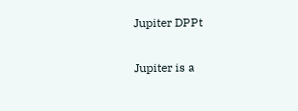Jupiter DPPt

Jupiter is a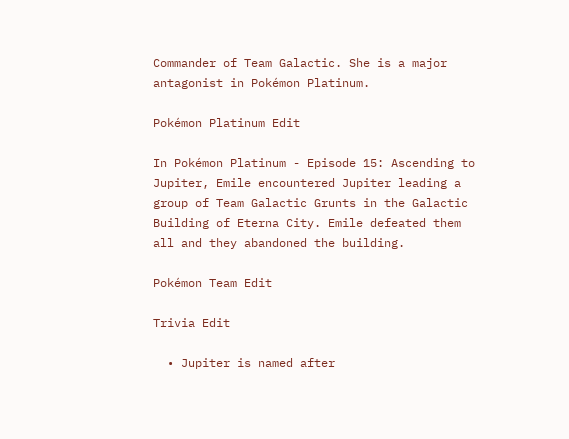Commander of Team Galactic. She is a major antagonist in Pokémon Platinum.

Pokémon Platinum Edit

In Pokémon Platinum - Episode 15: Ascending to Jupiter, Emile encountered Jupiter leading a group of Team Galactic Grunts in the Galactic Building of Eterna City. Emile defeated them all and they abandoned the building.

Pokémon Team Edit

Trivia Edit

  • Jupiter is named after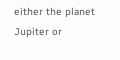either the planet Jupiter or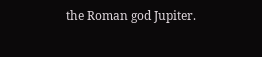the Roman god Jupiter.